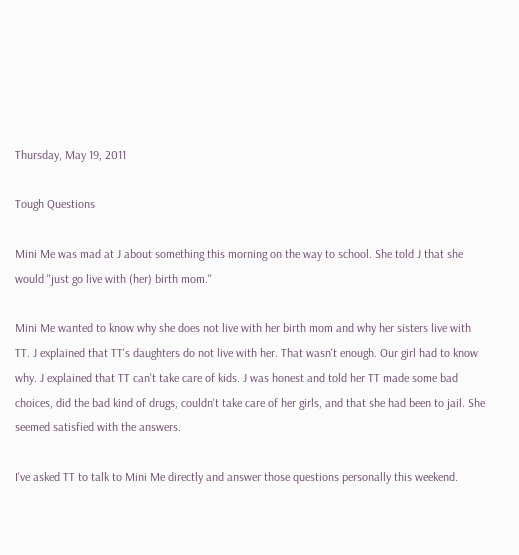Thursday, May 19, 2011

Tough Questions

Mini Me was mad at J about something this morning on the way to school. She told J that she would "just go live with (her) birth mom."

Mini Me wanted to know why she does not live with her birth mom and why her sisters live with TT. J explained that TT's daughters do not live with her. That wasn't enough. Our girl had to know why. J explained that TT can't take care of kids. J was honest and told her TT made some bad choices, did the bad kind of drugs, couldn't take care of her girls, and that she had been to jail. She seemed satisfied with the answers.

I've asked TT to talk to Mini Me directly and answer those questions personally this weekend.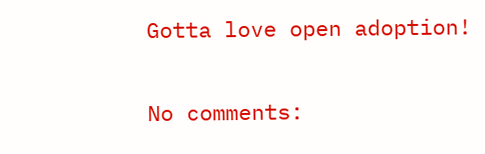Gotta love open adoption!

No comments: